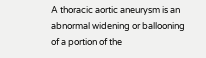A thoracic aortic aneurysm is an abnormal widening or ballooning of a portion of the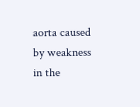aorta caused by weakness in the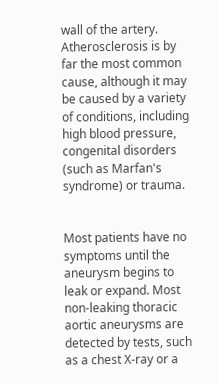wall of the artery. Atherosclerosis is by far the most common cause, although it may be caused by a variety of conditions, including high blood pressure, congenital disorders (such as Marfan's syndrome) or trauma.


Most patients have no symptoms until the aneurysm begins to leak or expand. Most non-leaking thoracic aortic aneurysms are detected by tests, such as a chest X-ray or a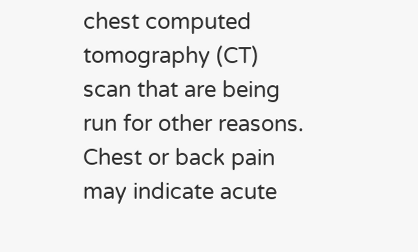chest computed tomography (CT) scan that are being run for other reasons. Chest or back pain may indicate acute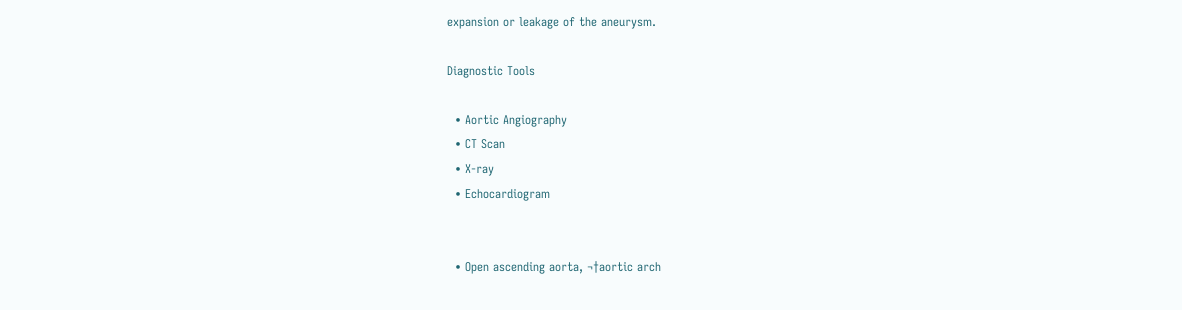expansion or leakage of the aneurysm.

Diagnostic Tools

  • Aortic Angiography
  • CT Scan
  • X-ray
  • Echocardiogram


  • Open ascending aorta, ¬†aortic arch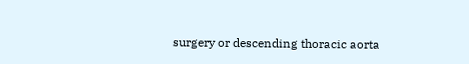surgery or descending thoracic aorta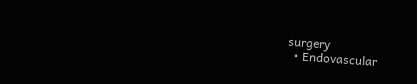surgery
  • Endovascular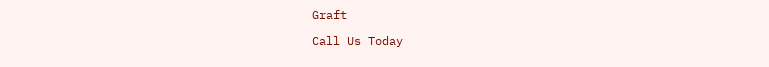Graft

Call Us Today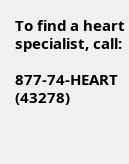To find a heart specialist, call:

877-74-HEART (43278)